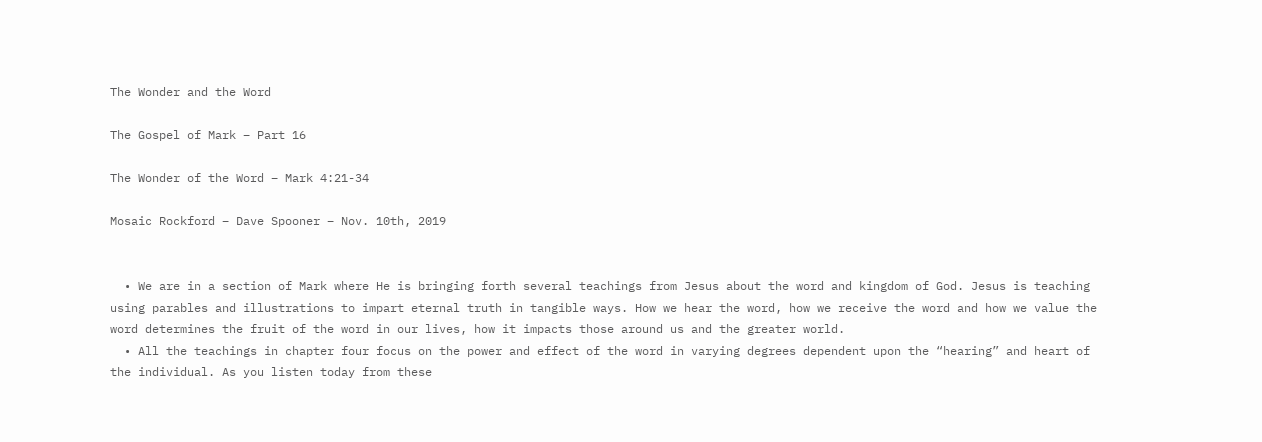The Wonder and the Word

The Gospel of Mark – Part 16

The Wonder of the Word – Mark 4:21-34

Mosaic Rockford – Dave Spooner – Nov. 10th, 2019


  • We are in a section of Mark where He is bringing forth several teachings from Jesus about the word and kingdom of God. Jesus is teaching using parables and illustrations to impart eternal truth in tangible ways. How we hear the word, how we receive the word and how we value the word determines the fruit of the word in our lives, how it impacts those around us and the greater world.
  • All the teachings in chapter four focus on the power and effect of the word in varying degrees dependent upon the “hearing” and heart of the individual. As you listen today from these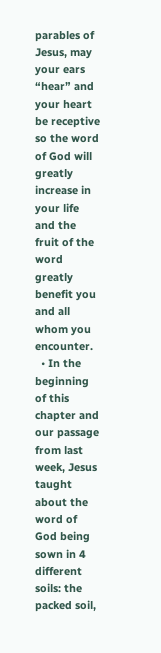parables of Jesus, may your ears “hear” and your heart be receptive so the word of God will greatly increase in your life and the fruit of the word greatly benefit you and all whom you encounter.
  • In the beginning of this chapter and our passage from last week, Jesus taught about the word of God being sown in 4 different soils: the packed soil,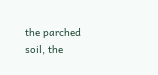the parched soil, the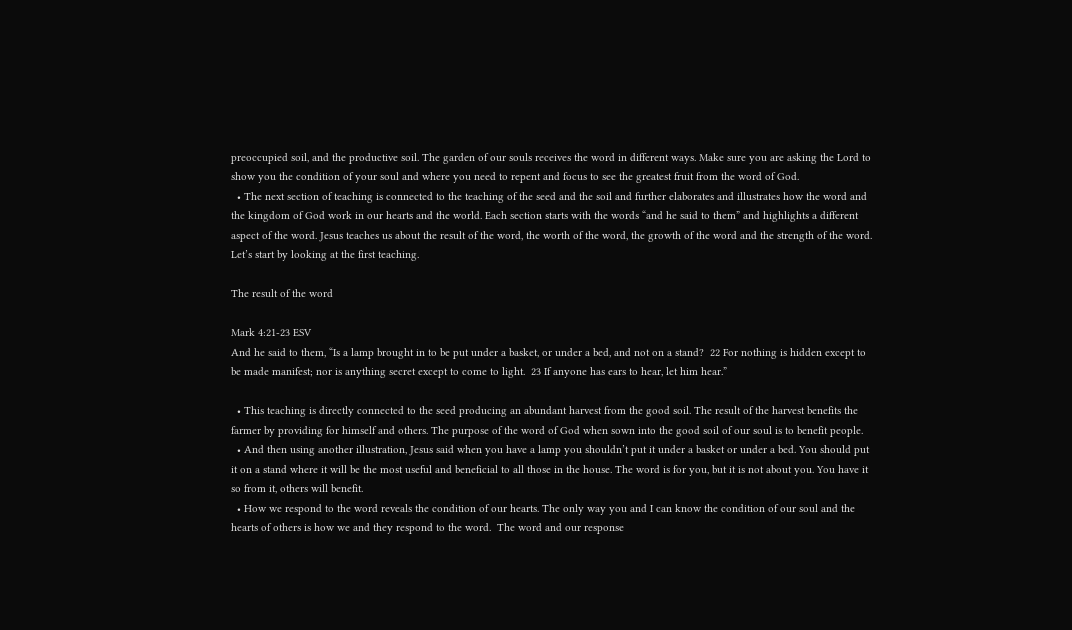preoccupied soil, and the productive soil. The garden of our souls receives the word in different ways. Make sure you are asking the Lord to show you the condition of your soul and where you need to repent and focus to see the greatest fruit from the word of God.
  • The next section of teaching is connected to the teaching of the seed and the soil and further elaborates and illustrates how the word and the kingdom of God work in our hearts and the world. Each section starts with the words “and he said to them” and highlights a different aspect of the word. Jesus teaches us about the result of the word, the worth of the word, the growth of the word and the strength of the word. Let’s start by looking at the first teaching.

The result of the word

Mark 4:21-23 ESV
And he said to them, “Is a lamp brought in to be put under a basket, or under a bed, and not on a stand?  22 For nothing is hidden except to be made manifest; nor is anything secret except to come to light.  23 If anyone has ears to hear, let him hear.”

  • This teaching is directly connected to the seed producing an abundant harvest from the good soil. The result of the harvest benefits the farmer by providing for himself and others. The purpose of the word of God when sown into the good soil of our soul is to benefit people.
  • And then using another illustration, Jesus said when you have a lamp you shouldn’t put it under a basket or under a bed. You should put it on a stand where it will be the most useful and beneficial to all those in the house. The word is for you, but it is not about you. You have it so from it, others will benefit.
  • How we respond to the word reveals the condition of our hearts. The only way you and I can know the condition of our soul and the hearts of others is how we and they respond to the word.  The word and our response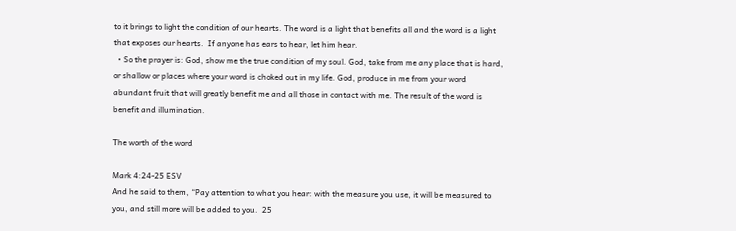to it brings to light the condition of our hearts. The word is a light that benefits all and the word is a light that exposes our hearts.  If anyone has ears to hear, let him hear.
  • So the prayer is: God, show me the true condition of my soul. God, take from me any place that is hard, or shallow or places where your word is choked out in my life. God, produce in me from your word abundant fruit that will greatly benefit me and all those in contact with me. The result of the word is benefit and illumination.

The worth of the word

Mark 4:24-25 ESV
And he said to them, “Pay attention to what you hear: with the measure you use, it will be measured to you, and still more will be added to you.  25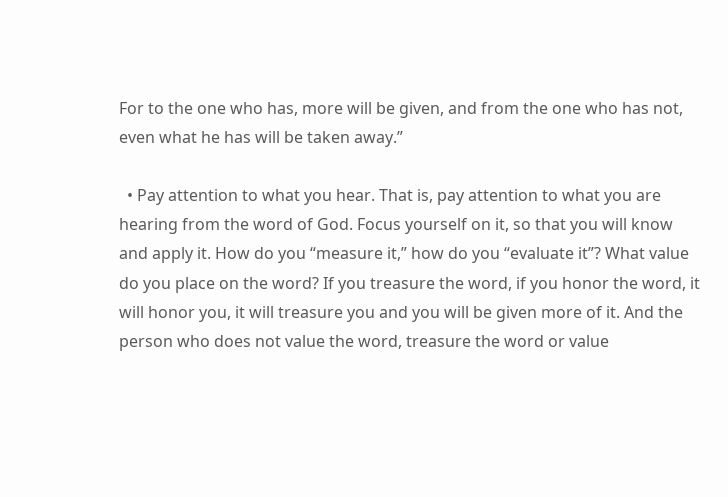For to the one who has, more will be given, and from the one who has not, even what he has will be taken away.”

  • Pay attention to what you hear. That is, pay attention to what you are hearing from the word of God. Focus yourself on it, so that you will know and apply it. How do you “measure it,” how do you “evaluate it”? What value do you place on the word? If you treasure the word, if you honor the word, it will honor you, it will treasure you and you will be given more of it. And the person who does not value the word, treasure the word or value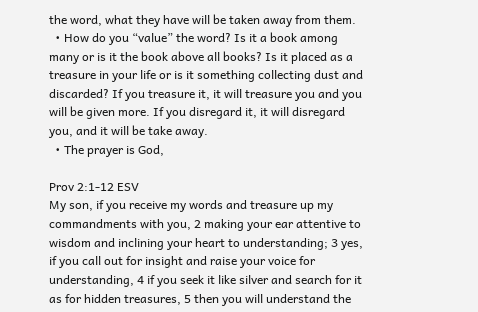the word, what they have will be taken away from them.
  • How do you “value” the word? Is it a book among many or is it the book above all books? Is it placed as a treasure in your life or is it something collecting dust and discarded? If you treasure it, it will treasure you and you will be given more. If you disregard it, it will disregard you, and it will be take away.
  • The prayer is God,

Prov 2:1-12 ESV
My son, if you receive my words and treasure up my commandments with you, 2 making your ear attentive to wisdom and inclining your heart to understanding; 3 yes, if you call out for insight and raise your voice for understanding, 4 if you seek it like silver and search for it as for hidden treasures, 5 then you will understand the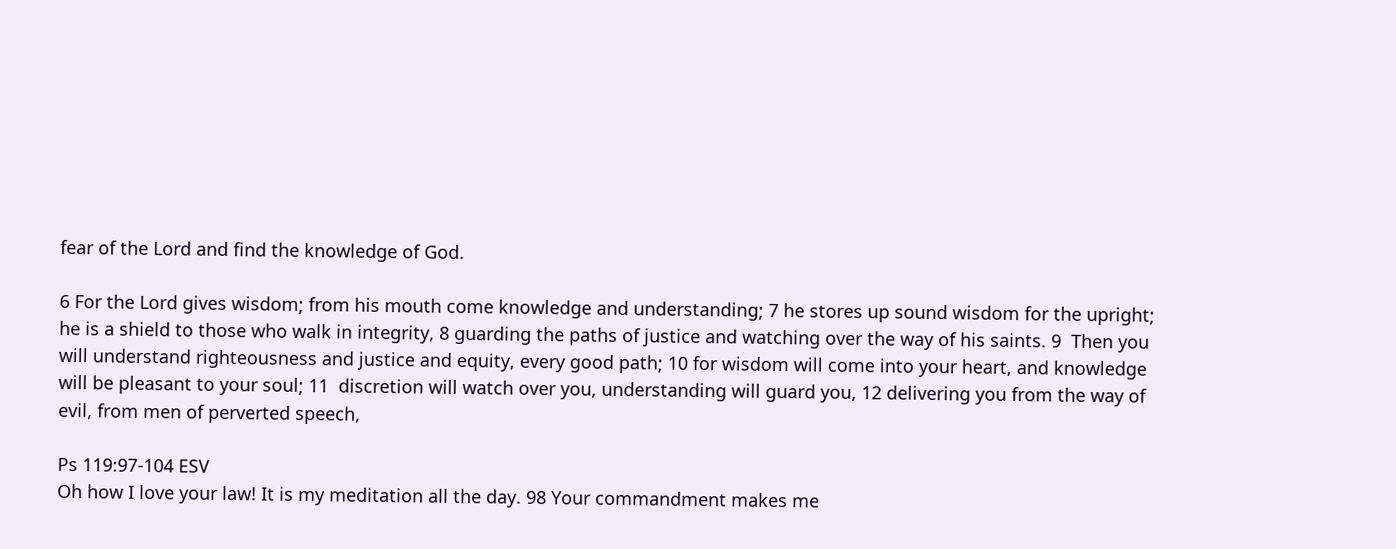fear of the Lord and find the knowledge of God.

6 For the Lord gives wisdom; from his mouth come knowledge and understanding; 7 he stores up sound wisdom for the upright; he is a shield to those who walk in integrity, 8 guarding the paths of justice and watching over the way of his saints. 9  Then you will understand righteousness and justice and equity, every good path; 10 for wisdom will come into your heart, and knowledge will be pleasant to your soul; 11  discretion will watch over you, understanding will guard you, 12 delivering you from the way of evil, from men of perverted speech,

Ps 119:97-104 ESV
Oh how I love your law! It is my meditation all the day. 98 Your commandment makes me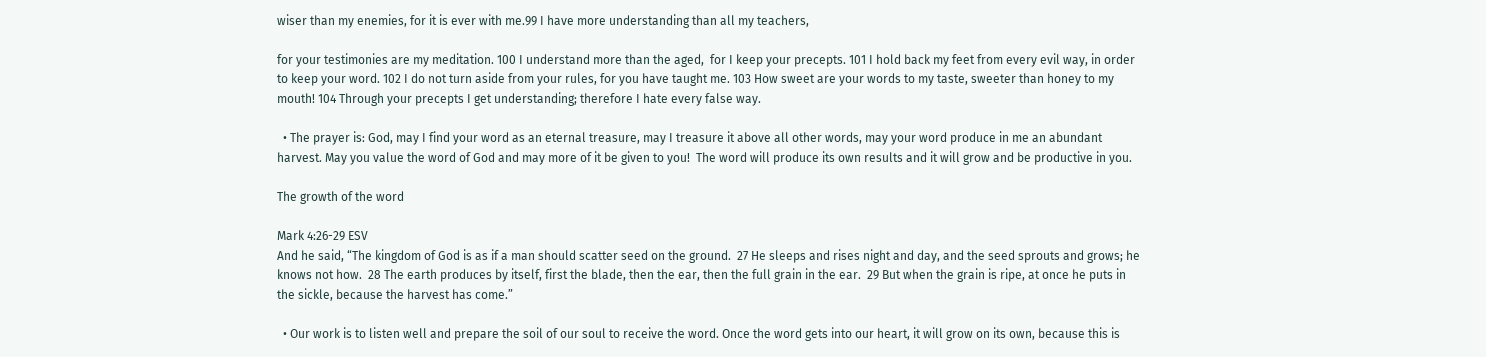wiser than my enemies, for it is ever with me.99 I have more understanding than all my teachers,

for your testimonies are my meditation. 100 I understand more than the aged,  for I keep your precepts. 101 I hold back my feet from every evil way, in order to keep your word. 102 I do not turn aside from your rules, for you have taught me. 103 How sweet are your words to my taste, sweeter than honey to my mouth! 104 Through your precepts I get understanding; therefore I hate every false way.

  • The prayer is: God, may I find your word as an eternal treasure, may I treasure it above all other words, may your word produce in me an abundant harvest. May you value the word of God and may more of it be given to you!  The word will produce its own results and it will grow and be productive in you.

The growth of the word

Mark 4:26-29 ESV
And he said, “The kingdom of God is as if a man should scatter seed on the ground.  27 He sleeps and rises night and day, and the seed sprouts and grows; he knows not how.  28 The earth produces by itself, first the blade, then the ear, then the full grain in the ear.  29 But when the grain is ripe, at once he puts in the sickle, because the harvest has come.”

  • Our work is to listen well and prepare the soil of our soul to receive the word. Once the word gets into our heart, it will grow on its own, because this is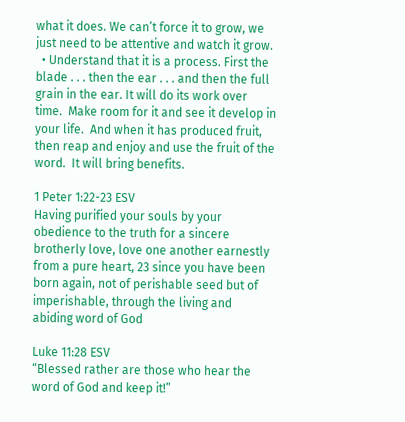what it does. We can’t force it to grow, we just need to be attentive and watch it grow.
  • Understand that it is a process. First the blade . . . then the ear . . . and then the full grain in the ear. It will do its work over time.  Make room for it and see it develop in your life.  And when it has produced fruit, then reap and enjoy and use the fruit of the word.  It will bring benefits.

1 Peter 1:22-23 ESV
Having purified your souls by your obedience to the truth for a sincere brotherly love, love one another earnestly from a pure heart, 23 since you have been born again, not of perishable seed but of imperishable, through the living and abiding word of God

Luke 11:28 ESV
“Blessed rather are those who hear the word of God and keep it!”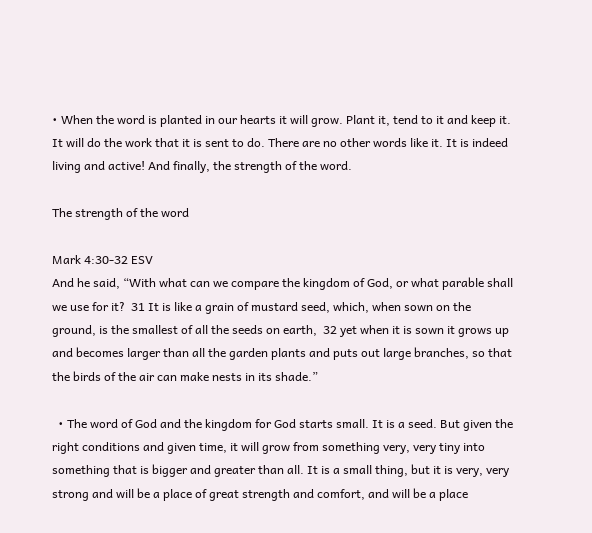• When the word is planted in our hearts it will grow. Plant it, tend to it and keep it. It will do the work that it is sent to do. There are no other words like it. It is indeed living and active! And finally, the strength of the word.

The strength of the word

Mark 4:30-32 ESV
And he said, “With what can we compare the kingdom of God, or what parable shall we use for it?  31 It is like a grain of mustard seed, which, when sown on the ground, is the smallest of all the seeds on earth,  32 yet when it is sown it grows up and becomes larger than all the garden plants and puts out large branches, so that the birds of the air can make nests in its shade.”

  • The word of God and the kingdom for God starts small. It is a seed. But given the right conditions and given time, it will grow from something very, very tiny into something that is bigger and greater than all. It is a small thing, but it is very, very strong and will be a place of great strength and comfort, and will be a place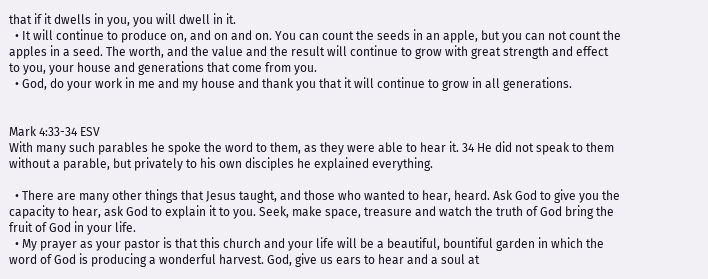that if it dwells in you, you will dwell in it.
  • It will continue to produce on, and on and on. You can count the seeds in an apple, but you can not count the apples in a seed. The worth, and the value and the result will continue to grow with great strength and effect to you, your house and generations that come from you.
  • God, do your work in me and my house and thank you that it will continue to grow in all generations.


Mark 4:33-34 ESV
With many such parables he spoke the word to them, as they were able to hear it. 34 He did not speak to them without a parable, but privately to his own disciples he explained everything.

  • There are many other things that Jesus taught, and those who wanted to hear, heard. Ask God to give you the capacity to hear, ask God to explain it to you. Seek, make space, treasure and watch the truth of God bring the fruit of God in your life.
  • My prayer as your pastor is that this church and your life will be a beautiful, bountiful garden in which the word of God is producing a wonderful harvest. God, give us ears to hear and a soul at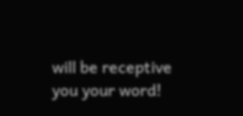will be receptive you your word!